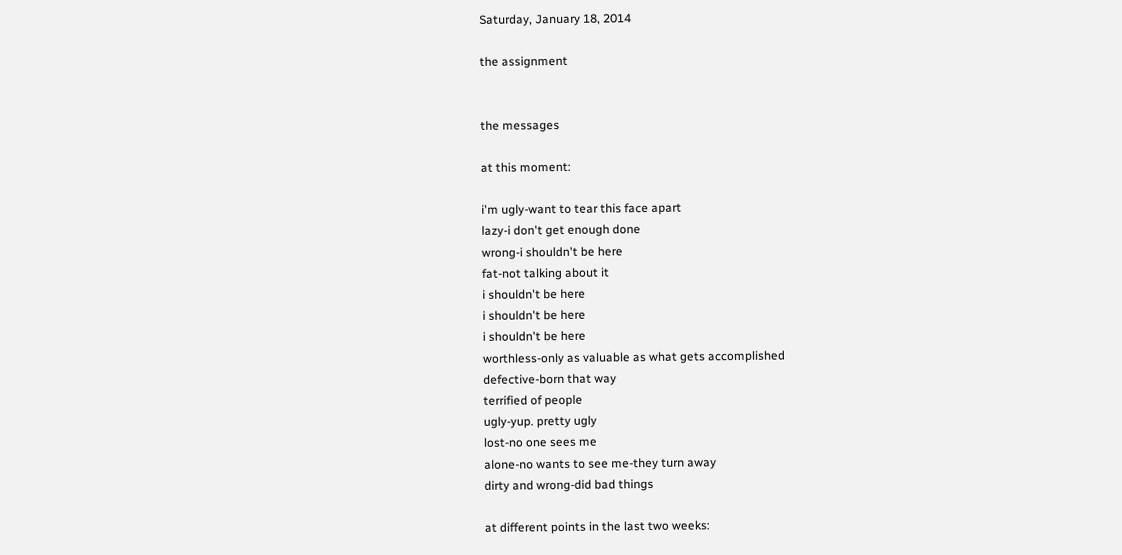Saturday, January 18, 2014

the assignment


the messages

at this moment:

i'm ugly-want to tear this face apart
lazy-i don't get enough done
wrong-i shouldn't be here
fat-not talking about it
i shouldn't be here
i shouldn't be here
i shouldn't be here
worthless-only as valuable as what gets accomplished
defective-born that way
terrified of people
ugly-yup. pretty ugly
lost-no one sees me
alone-no wants to see me-they turn away
dirty and wrong-did bad things

at different points in the last two weeks: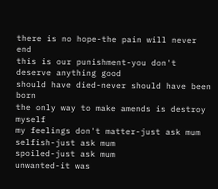there is no hope-the pain will never end
this is our punishment-you don't deserve anything good
should have died-never should have been born
the only way to make amends is destroy myself
my feelings don't matter-just ask mum
selfish-just ask mum
spoiled-just ask mum
unwanted-it was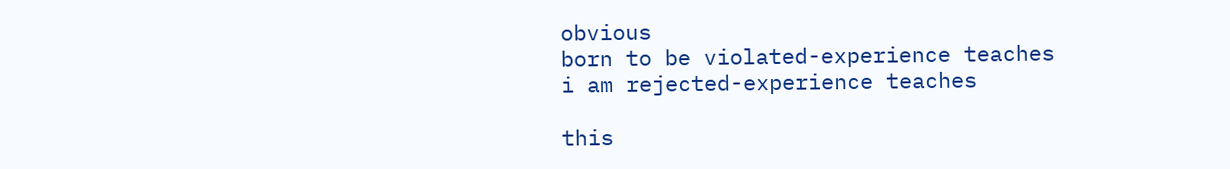obvious
born to be violated-experience teaches
i am rejected-experience teaches

this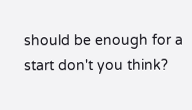should be enough for a start don't you think?